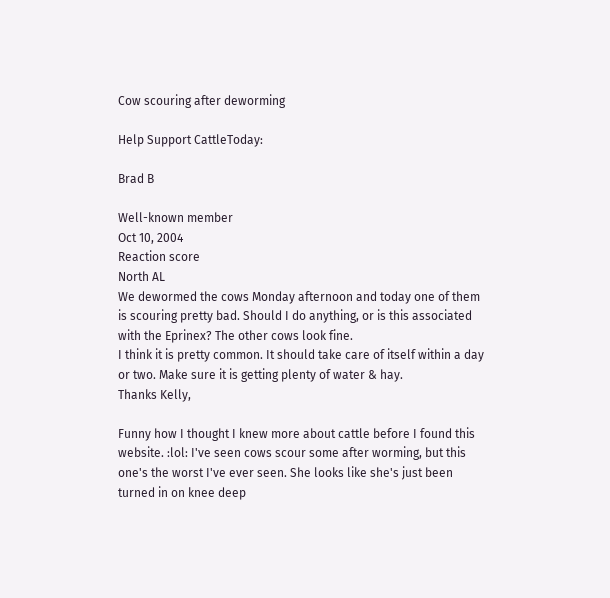Cow scouring after deworming

Help Support CattleToday:

Brad B

Well-known member
Oct 10, 2004
Reaction score
North AL
We dewormed the cows Monday afternoon and today one of them is scouring pretty bad. Should I do anything, or is this associated with the Eprinex? The other cows look fine.
I think it is pretty common. It should take care of itself within a day or two. Make sure it is getting plenty of water & hay.
Thanks Kelly,

Funny how I thought I knew more about cattle before I found this website. :lol: I've seen cows scour some after worming, but this one's the worst I've ever seen. She looks like she's just been turned in on knee deep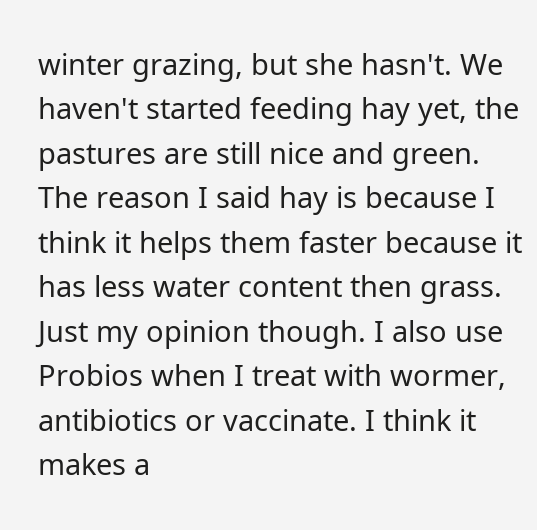winter grazing, but she hasn't. We haven't started feeding hay yet, the pastures are still nice and green.
The reason I said hay is because I think it helps them faster because it has less water content then grass. Just my opinion though. I also use Probios when I treat with wormer, antibiotics or vaccinate. I think it makes a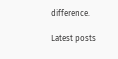difference.

Latest posts